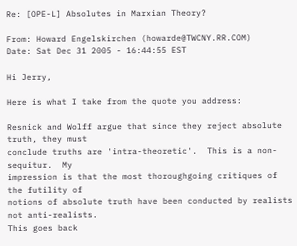Re: [OPE-L] Absolutes in Marxian Theory?

From: Howard Engelskirchen (howarde@TWCNY.RR.COM)
Date: Sat Dec 31 2005 - 16:44:55 EST

Hi Jerry,

Here is what I take from the quote you address:

Resnick and Wolff argue that since they reject absolute truth, they must
conclude truths are 'intra-theoretic'.  This is a non-sequitur.  My
impression is that the most thoroughgoing critiques of the futility of
notions of absolute truth have been conducted by realists not anti-realists.
This goes back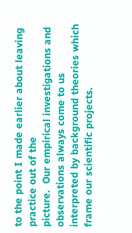to the point I made earlier about leaving practice out of the
picture.  Our empirical investigations and observations always come to us
interpreted by background theories which frame our scientific projects.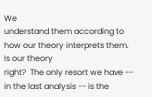We
understand them according to how our theory interprets them.  Is our theory
right?  The only resort we have -- in the last analysis -- is the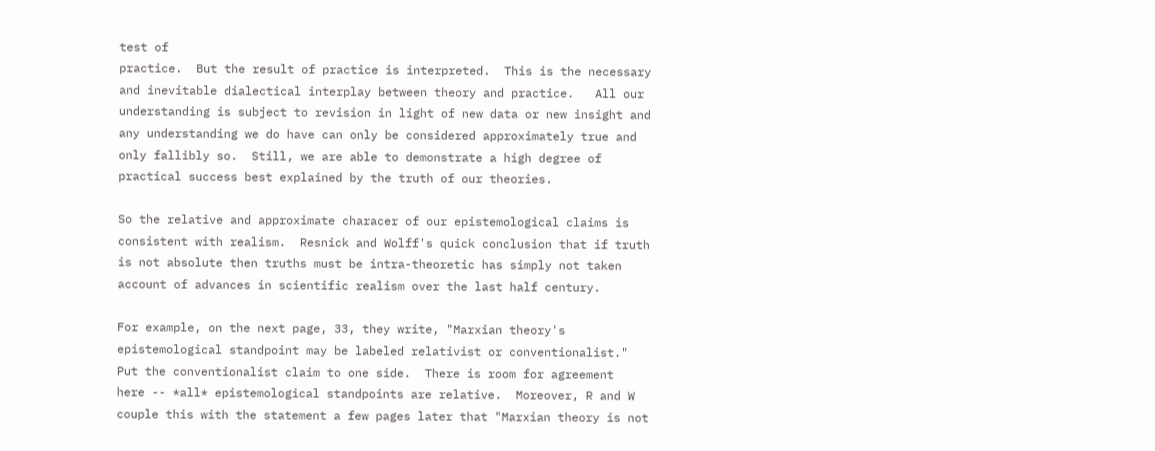test of
practice.  But the result of practice is interpreted.  This is the necessary
and inevitable dialectical interplay between theory and practice.   All our
understanding is subject to revision in light of new data or new insight and
any understanding we do have can only be considered approximately true and
only fallibly so.  Still, we are able to demonstrate a high degree of
practical success best explained by the truth of our theories.

So the relative and approximate characer of our epistemological claims is
consistent with realism.  Resnick and Wolff's quick conclusion that if truth
is not absolute then truths must be intra-theoretic has simply not taken
account of advances in scientific realism over the last half century.

For example, on the next page, 33, they write, "Marxian theory's
epistemological standpoint may be labeled relativist or conventionalist."
Put the conventionalist claim to one side.  There is room for agreement
here -- *all* epistemological standpoints are relative.  Moreover, R and W
couple this with the statement a few pages later that "Marxian theory is not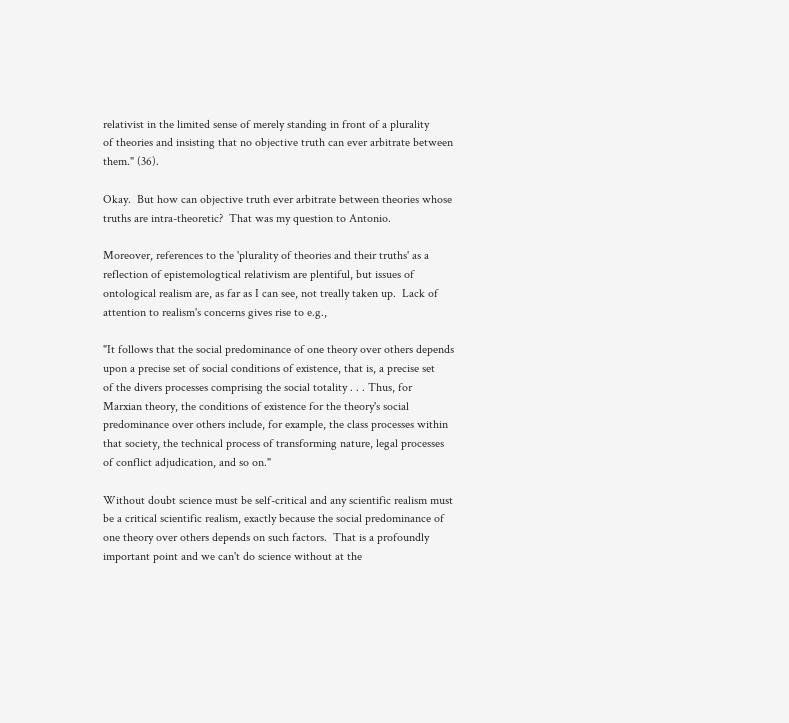relativist in the limited sense of merely standing in front of a plurality
of theories and insisting that no objective truth can ever arbitrate between
them." (36).

Okay.  But how can objective truth ever arbitrate between theories whose
truths are intra-theoretic?  That was my question to Antonio.

Moreover, references to the 'plurality of theories and their truths' as a
reflection of epistemologtical relativism are plentiful, but issues of
ontological realism are, as far as I can see, not treally taken up.  Lack of
attention to realism's concerns gives rise to e.g.,

"It follows that the social predominance of one theory over others depends
upon a precise set of social conditions of existence, that is, a precise set
of the divers processes comprising the social totality . . . Thus, for
Marxian theory, the conditions of existence for the theory's social
predominance over others include, for example, the class processes within
that society, the technical process of transforming nature, legal processes
of conflict adjudication, and so on."

Without doubt science must be self-critical and any scientific realism must
be a critical scientific realism, exactly because the social predominance of
one theory over others depends on such factors.  That is a profoundly
important point and we can't do science without at the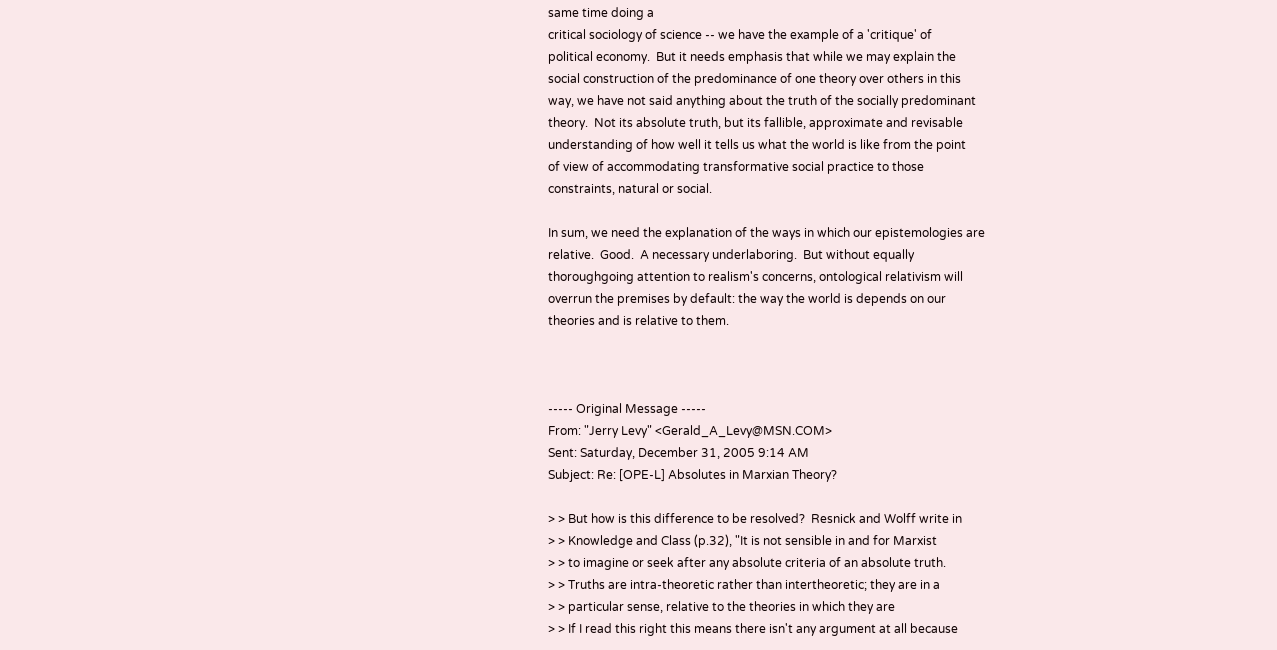same time doing a
critical sociology of science -- we have the example of a 'critique' of
political economy.  But it needs emphasis that while we may explain the
social construction of the predominance of one theory over others in this
way, we have not said anything about the truth of the socially predominant
theory.  Not its absolute truth, but its fallible, approximate and revisable
understanding of how well it tells us what the world is like from the point
of view of accommodating transformative social practice to those
constraints, natural or social.

In sum, we need the explanation of the ways in which our epistemologies are
relative.  Good.  A necessary underlaboring.  But without equally
thoroughgoing attention to realism's concerns, ontological relativism will
overrun the premises by default: the way the world is depends on our
theories and is relative to them.



----- Original Message -----
From: "Jerry Levy" <Gerald_A_Levy@MSN.COM>
Sent: Saturday, December 31, 2005 9:14 AM
Subject: Re: [OPE-L] Absolutes in Marxian Theory?

> > But how is this difference to be resolved?  Resnick and Wolff write in
> > Knowledge and Class (p.32), "It is not sensible in and for Marxist
> > to imagine or seek after any absolute criteria of an absolute truth.
> > Truths are intra-theoretic rather than intertheoretic; they are in a
> > particular sense, relative to the theories in which they are
> > If I read this right this means there isn't any argument at all because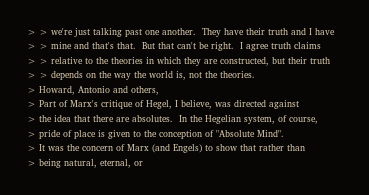> > we're just talking past one another.  They have their truth and I have
> > mine and that's that.  But that can't be right.  I agree truth claims
> > relative to the theories in which they are constructed, but their truth
> > depends on the way the world is, not the theories.
> Howard, Antonio and others,
> Part of Marx's critique of Hegel, I believe, was directed against
> the idea that there are absolutes.  In the Hegelian system, of course,
> pride of place is given to the conception of "Absolute Mind".
> It was the concern of Marx (and Engels) to show that rather than
> being natural, eternal, or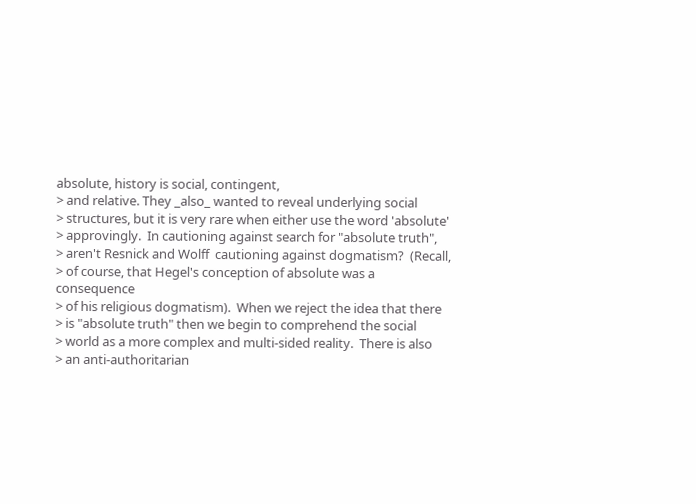absolute, history is social, contingent,
> and relative. They _also_ wanted to reveal underlying social
> structures, but it is very rare when either use the word 'absolute'
> approvingly.  In cautioning against search for "absolute truth",
> aren't Resnick and Wolff  cautioning against dogmatism?  (Recall,
> of course, that Hegel's conception of absolute was a consequence
> of his religious dogmatism).  When we reject the idea that there
> is "absolute truth" then we begin to comprehend the social
> world as a more complex and multi-sided reality.  There is also
> an anti-authoritarian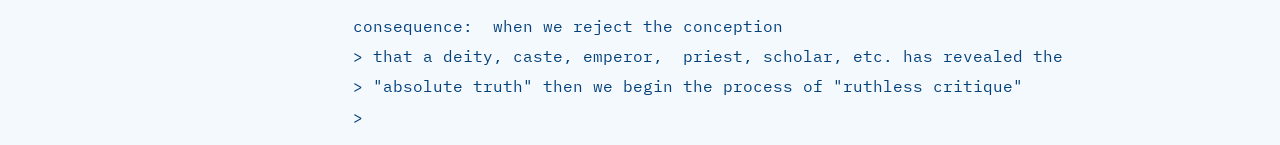consequence:  when we reject the conception
> that a deity, caste, emperor,  priest, scholar, etc. has revealed the
> "absolute truth" then we begin the process of "ruthless critique"
>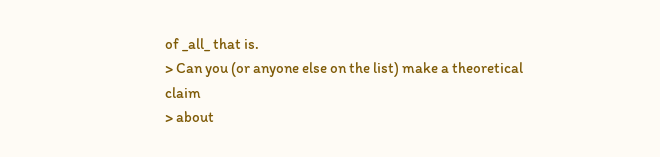of _all_ that is.
> Can you (or anyone else on the list) make a theoretical claim
> about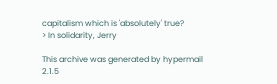capitalism which is 'absolutely' true?
> In solidarity, Jerry

This archive was generated by hypermail 2.1.5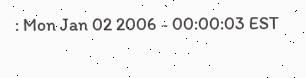: Mon Jan 02 2006 - 00:00:03 EST